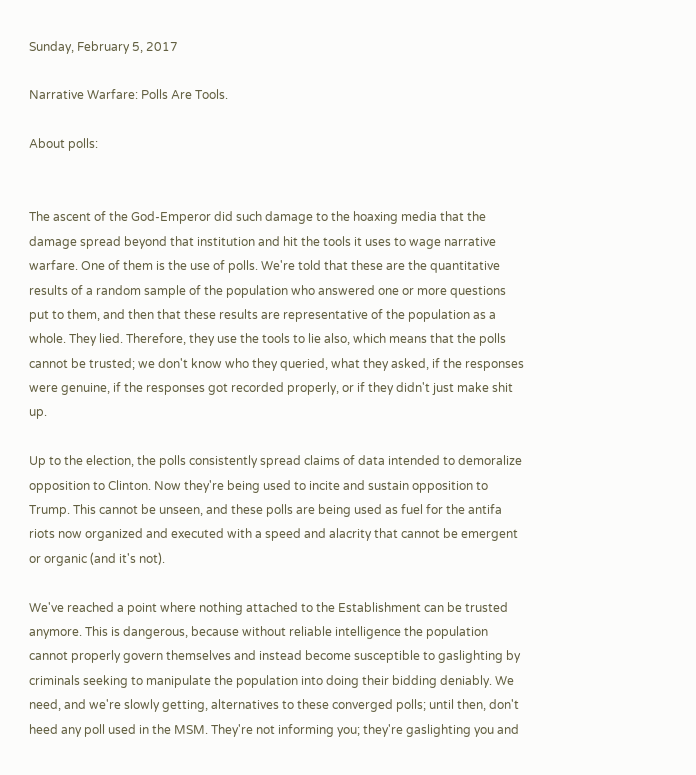Sunday, February 5, 2017

Narrative Warfare: Polls Are Tools.

About polls:


The ascent of the God-Emperor did such damage to the hoaxing media that the damage spread beyond that institution and hit the tools it uses to wage narrative warfare. One of them is the use of polls. We're told that these are the quantitative results of a random sample of the population who answered one or more questions put to them, and then that these results are representative of the population as a whole. They lied. Therefore, they use the tools to lie also, which means that the polls cannot be trusted; we don't know who they queried, what they asked, if the responses were genuine, if the responses got recorded properly, or if they didn't just make shit up.

Up to the election, the polls consistently spread claims of data intended to demoralize opposition to Clinton. Now they're being used to incite and sustain opposition to Trump. This cannot be unseen, and these polls are being used as fuel for the antifa riots now organized and executed with a speed and alacrity that cannot be emergent or organic (and it's not).

We've reached a point where nothing attached to the Establishment can be trusted anymore. This is dangerous, because without reliable intelligence the population cannot properly govern themselves and instead become susceptible to gaslighting by criminals seeking to manipulate the population into doing their bidding deniably. We need, and we're slowly getting, alternatives to these converged polls; until then, don't heed any poll used in the MSM. They're not informing you; they're gaslighting you and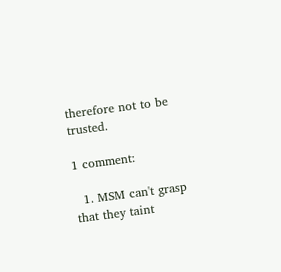therefore not to be trusted.

1 comment:

  1. MSM can't grasp that they taint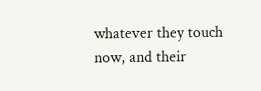whatever they touch now, and their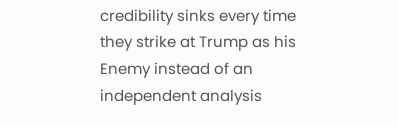credibility sinks every time they strike at Trump as his Enemy instead of an independent analysis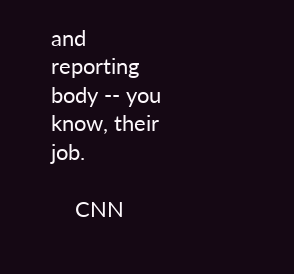and reporting body -- you know, their job.

    CNN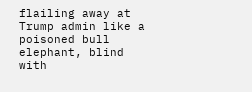flailing away at Trump admin like a poisoned bull elephant, blind with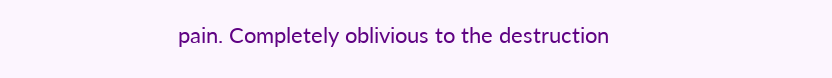pain. Completely oblivious to the destruction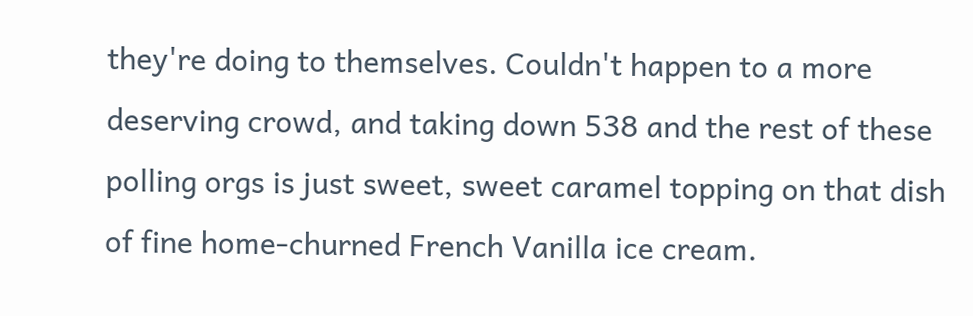they're doing to themselves. Couldn't happen to a more deserving crowd, and taking down 538 and the rest of these polling orgs is just sweet, sweet caramel topping on that dish of fine home-churned French Vanilla ice cream.